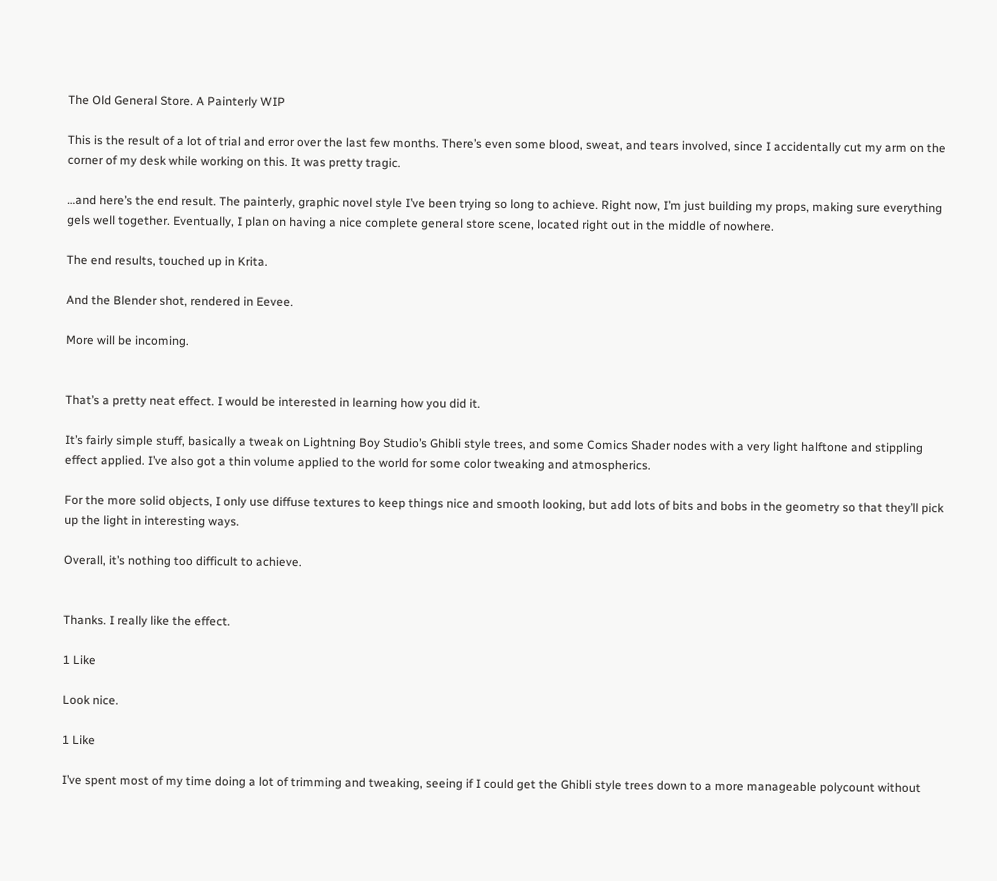The Old General Store. A Painterly WIP

This is the result of a lot of trial and error over the last few months. There’s even some blood, sweat, and tears involved, since I accidentally cut my arm on the corner of my desk while working on this. It was pretty tragic.

…and here’s the end result. The painterly, graphic novel style I’ve been trying so long to achieve. Right now, I’m just building my props, making sure everything gels well together. Eventually, I plan on having a nice complete general store scene, located right out in the middle of nowhere.

The end results, touched up in Krita.

And the Blender shot, rendered in Eevee.

More will be incoming.


That’s a pretty neat effect. I would be interested in learning how you did it.

It’s fairly simple stuff, basically a tweak on Lightning Boy Studio’s Ghibli style trees, and some Comics Shader nodes with a very light halftone and stippling effect applied. I’ve also got a thin volume applied to the world for some color tweaking and atmospherics.

For the more solid objects, I only use diffuse textures to keep things nice and smooth looking, but add lots of bits and bobs in the geometry so that they’ll pick up the light in interesting ways.

Overall, it’s nothing too difficult to achieve.


Thanks. I really like the effect.

1 Like

Look nice.

1 Like

I’ve spent most of my time doing a lot of trimming and tweaking, seeing if I could get the Ghibli style trees down to a more manageable polycount without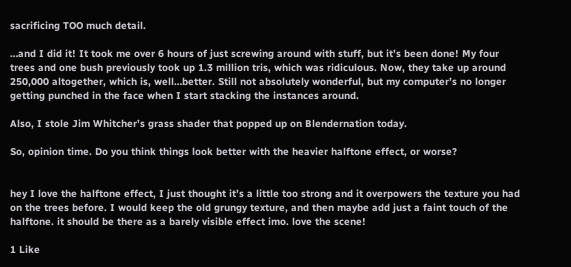sacrificing TOO much detail.

…and I did it! It took me over 6 hours of just screwing around with stuff, but it’s been done! My four trees and one bush previously took up 1.3 million tris, which was ridiculous. Now, they take up around 250,000 altogether, which is, well…better. Still not absolutely wonderful, but my computer’s no longer getting punched in the face when I start stacking the instances around.

Also, I stole Jim Whitcher’s grass shader that popped up on Blendernation today.

So, opinion time. Do you think things look better with the heavier halftone effect, or worse?


hey I love the halftone effect, I just thought it’s a little too strong and it overpowers the texture you had on the trees before. I would keep the old grungy texture, and then maybe add just a faint touch of the halftone. it should be there as a barely visible effect imo. love the scene!

1 Like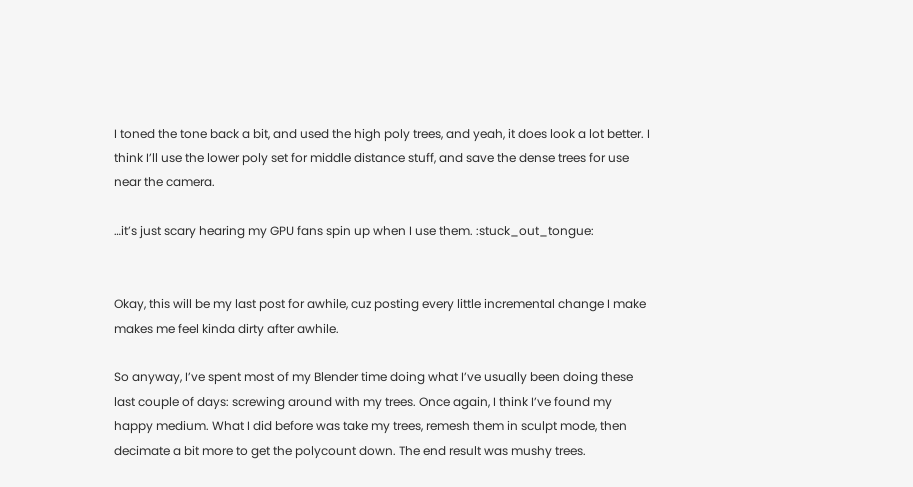I toned the tone back a bit, and used the high poly trees, and yeah, it does look a lot better. I think I’ll use the lower poly set for middle distance stuff, and save the dense trees for use near the camera.

…it’s just scary hearing my GPU fans spin up when I use them. :stuck_out_tongue:


Okay, this will be my last post for awhile, cuz posting every little incremental change I make makes me feel kinda dirty after awhile.

So anyway, I’ve spent most of my Blender time doing what I’ve usually been doing these last couple of days: screwing around with my trees. Once again, I think I’ve found my happy medium. What I did before was take my trees, remesh them in sculpt mode, then decimate a bit more to get the polycount down. The end result was mushy trees.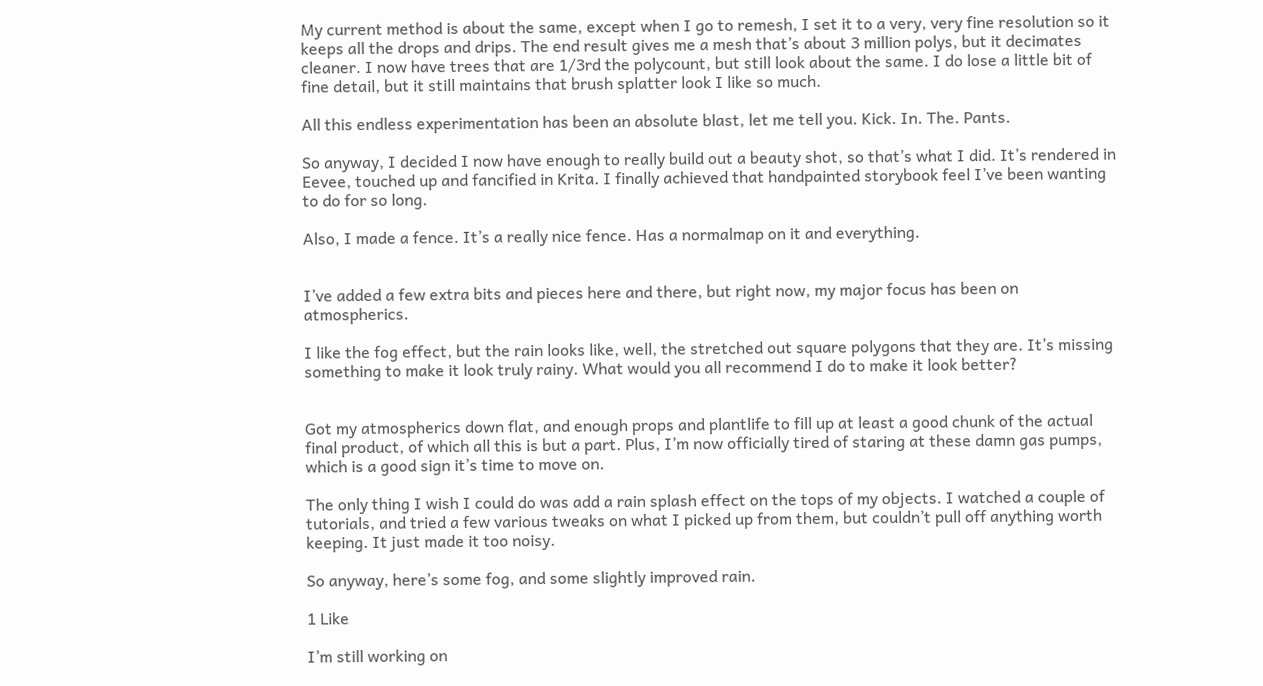My current method is about the same, except when I go to remesh, I set it to a very, very fine resolution so it keeps all the drops and drips. The end result gives me a mesh that’s about 3 million polys, but it decimates cleaner. I now have trees that are 1/3rd the polycount, but still look about the same. I do lose a little bit of fine detail, but it still maintains that brush splatter look I like so much.

All this endless experimentation has been an absolute blast, let me tell you. Kick. In. The. Pants.

So anyway, I decided I now have enough to really build out a beauty shot, so that’s what I did. It’s rendered in Eevee, touched up and fancified in Krita. I finally achieved that handpainted storybook feel I’ve been wanting to do for so long.

Also, I made a fence. It’s a really nice fence. Has a normalmap on it and everything.


I’ve added a few extra bits and pieces here and there, but right now, my major focus has been on atmospherics.

I like the fog effect, but the rain looks like, well, the stretched out square polygons that they are. It’s missing something to make it look truly rainy. What would you all recommend I do to make it look better?


Got my atmospherics down flat, and enough props and plantlife to fill up at least a good chunk of the actual final product, of which all this is but a part. Plus, I’m now officially tired of staring at these damn gas pumps, which is a good sign it’s time to move on.

The only thing I wish I could do was add a rain splash effect on the tops of my objects. I watched a couple of tutorials, and tried a few various tweaks on what I picked up from them, but couldn’t pull off anything worth keeping. It just made it too noisy.

So anyway, here’s some fog, and some slightly improved rain.

1 Like

I’m still working on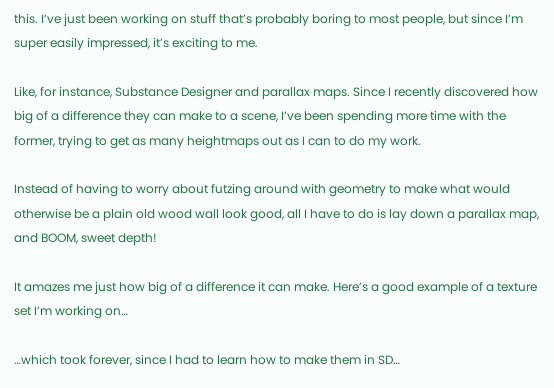this. I’ve just been working on stuff that’s probably boring to most people, but since I’m super easily impressed, it’s exciting to me.

Like, for instance, Substance Designer and parallax maps. Since I recently discovered how big of a difference they can make to a scene, I’ve been spending more time with the former, trying to get as many heightmaps out as I can to do my work.

Instead of having to worry about futzing around with geometry to make what would otherwise be a plain old wood wall look good, all I have to do is lay down a parallax map, and BOOM, sweet depth!

It amazes me just how big of a difference it can make. Here’s a good example of a texture set I’m working on…

…which took forever, since I had to learn how to make them in SD…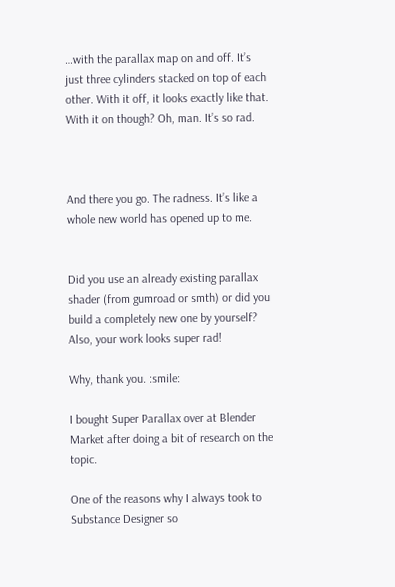…with the parallax map on and off. It’s just three cylinders stacked on top of each other. With it off, it looks exactly like that. With it on though? Oh, man. It’s so rad.



And there you go. The radness. It’s like a whole new world has opened up to me.


Did you use an already existing parallax shader (from gumroad or smth) or did you build a completely new one by yourself?
Also, your work looks super rad!

Why, thank you. :smile:

I bought Super Parallax over at Blender Market after doing a bit of research on the topic.

One of the reasons why I always took to Substance Designer so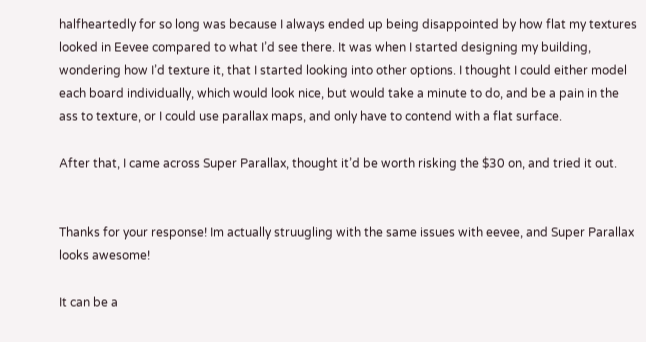halfheartedly for so long was because I always ended up being disappointed by how flat my textures looked in Eevee compared to what I’d see there. It was when I started designing my building, wondering how I’d texture it, that I started looking into other options. I thought I could either model each board individually, which would look nice, but would take a minute to do, and be a pain in the ass to texture, or I could use parallax maps, and only have to contend with a flat surface.

After that, I came across Super Parallax, thought it’d be worth risking the $30 on, and tried it out.


Thanks for your response! Im actually struugling with the same issues with eevee, and Super Parallax looks awesome!

It can be a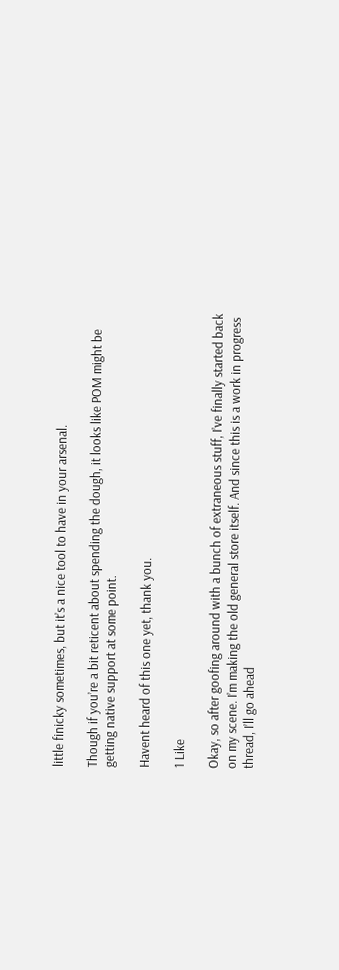little finicky sometimes, but it’s a nice tool to have in your arsenal.

Though if you’re a bit reticent about spending the dough, it looks like POM might be getting native support at some point.

Havent heard of this one yet, thank you.

1 Like

Okay, so after goofing around with a bunch of extraneous stuff, I’ve finally started back on my scene. I’m making the old general store itself. And since this is a work in progress thread, I’ll go ahead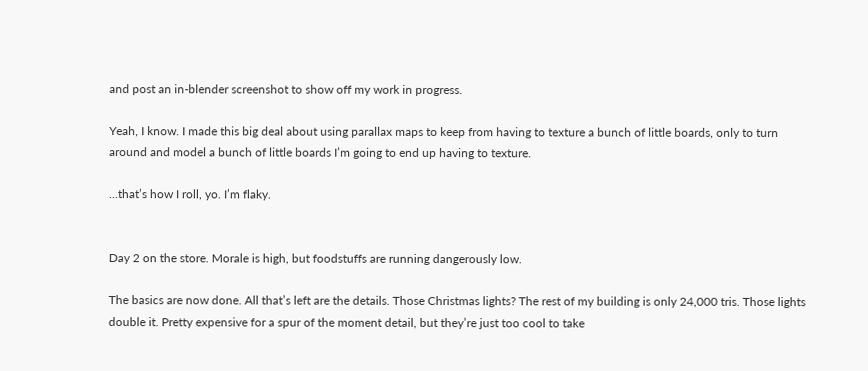and post an in-blender screenshot to show off my work in progress.

Yeah, I know. I made this big deal about using parallax maps to keep from having to texture a bunch of little boards, only to turn around and model a bunch of little boards I’m going to end up having to texture.

…that’s how I roll, yo. I’m flaky.


Day 2 on the store. Morale is high, but foodstuffs are running dangerously low.

The basics are now done. All that’s left are the details. Those Christmas lights? The rest of my building is only 24,000 tris. Those lights double it. Pretty expensive for a spur of the moment detail, but they’re just too cool to take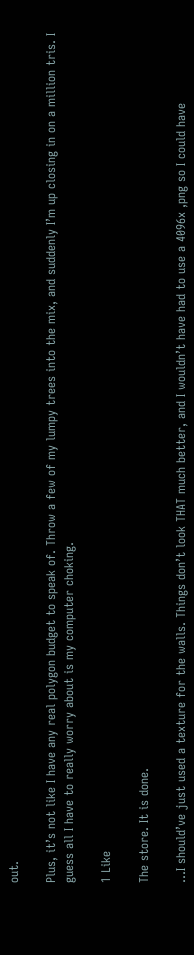out.

Plus, it’s not like I have any real polygon budget to speak of. Throw a few of my lumpy trees into the mix, and suddenly I’m up closing in on a million tris. I guess all I have to really worry about is my computer choking.

1 Like

The store. It is done.

…I should’ve just used a texture for the walls. Things don’t look THAT much better, and I wouldn’t have had to use a 4096x ,png so I could have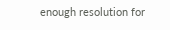enough resolution for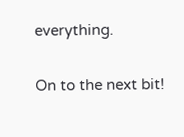everything.

On to the next bit!